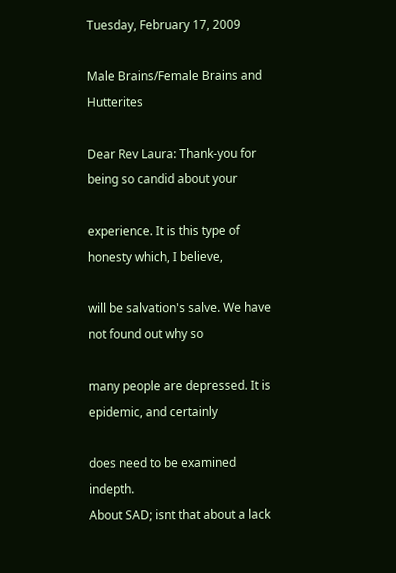Tuesday, February 17, 2009

Male Brains/Female Brains and Hutterites

Dear Rev Laura: Thank-you for being so candid about your

experience. It is this type of honesty which, I believe,

will be salvation's salve. We have not found out why so

many people are depressed. It is epidemic, and certainly

does need to be examined indepth.
About SAD; isnt that about a lack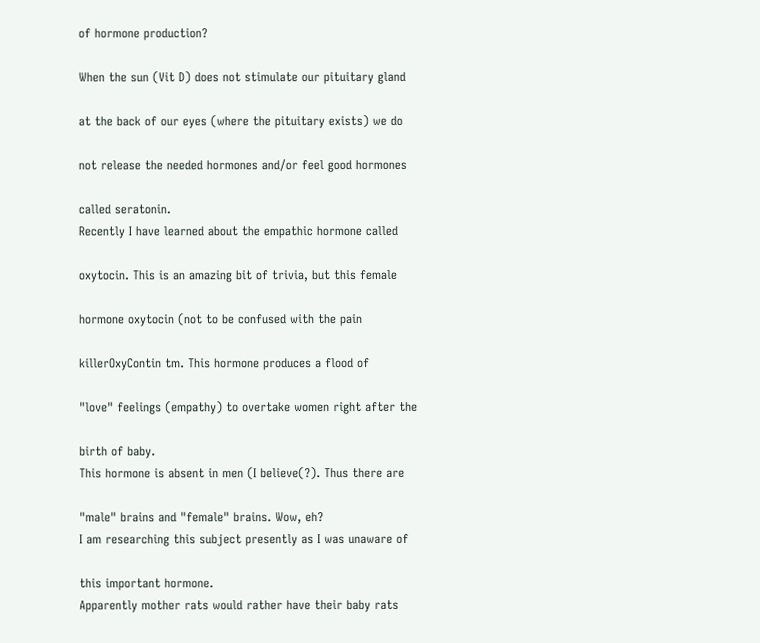of hormone production?

When the sun (Vit D) does not stimulate our pituitary gland

at the back of our eyes (where the pituitary exists) we do

not release the needed hormones and/or feel good hormones

called seratonin.
Recently I have learned about the empathic hormone called

oxytocin. This is an amazing bit of trivia, but this female

hormone oxytocin (not to be confused with the pain

killerOxyContin tm. This hormone produces a flood of

"love" feelings (empathy) to overtake women right after the

birth of baby.
This hormone is absent in men (I believe(?). Thus there are

"male" brains and "female" brains. Wow, eh?
I am researching this subject presently as I was unaware of

this important hormone.
Apparently mother rats would rather have their baby rats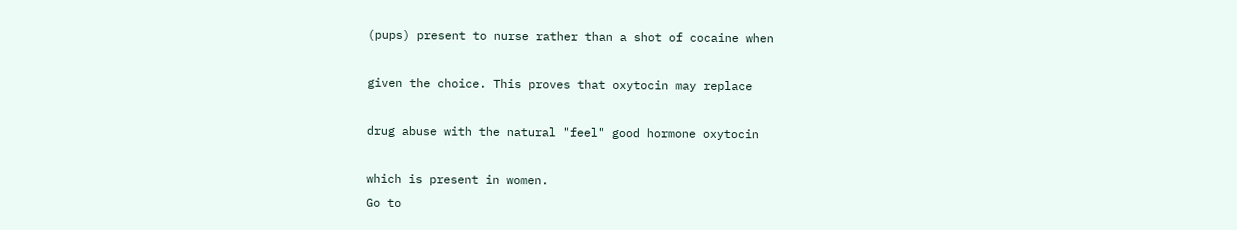(pups) present to nurse rather than a shot of cocaine when

given the choice. This proves that oxytocin may replace

drug abuse with the natural "feel" good hormone oxytocin

which is present in women.
Go to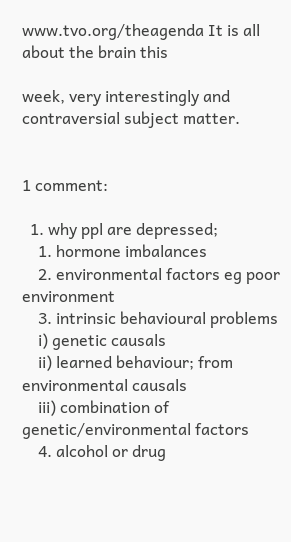www.tvo.org/theagenda It is all about the brain this

week, very interestingly and contraversial subject matter.


1 comment:

  1. why ppl are depressed;
    1. hormone imbalances
    2. environmental factors eg poor environment
    3. intrinsic behavioural problems
    i) genetic causals
    ii) learned behaviour; from environmental causals
    iii) combination of genetic/environmental factors
    4. alcohol or drug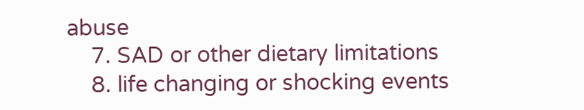abuse
    7. SAD or other dietary limitations
    8. life changing or shocking events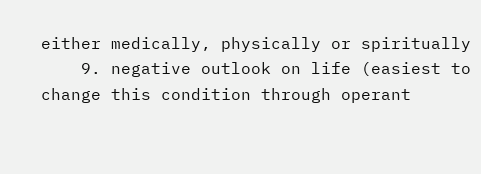either medically, physically or spiritually
    9. negative outlook on life (easiest to change this condition through operant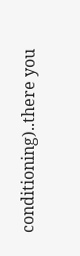conditioning)..there you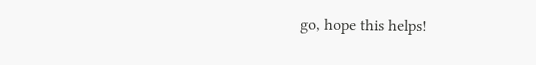go, hope this helps!